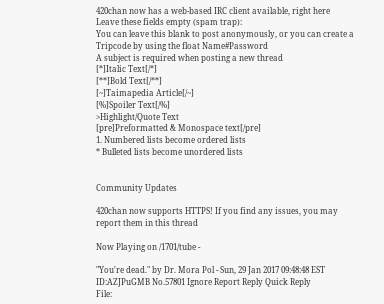420chan now has a web-based IRC client available, right here
Leave these fields empty (spam trap):
You can leave this blank to post anonymously, or you can create a Tripcode by using the float Name#Password
A subject is required when posting a new thread
[*]Italic Text[/*]
[**]Bold Text[/**]
[~]Taimapedia Article[/~]
[%]Spoiler Text[/%]
>Highlight/Quote Text
[pre]Preformatted & Monospace text[/pre]
1. Numbered lists become ordered lists
* Bulleted lists become unordered lists


Community Updates

420chan now supports HTTPS! If you find any issues, you may report them in this thread

Now Playing on /1701/tube -

"You're dead." by Dr. Mora Pol - Sun, 29 Jan 2017 09:48:48 EST ID:AZJPuGMB No.57801 Ignore Report Reply Quick Reply
File: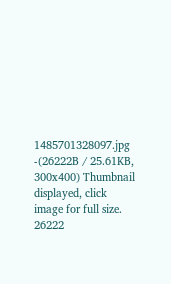1485701328097.jpg -(26222B / 25.61KB, 300x400) Thumbnail displayed, click image for full size. 26222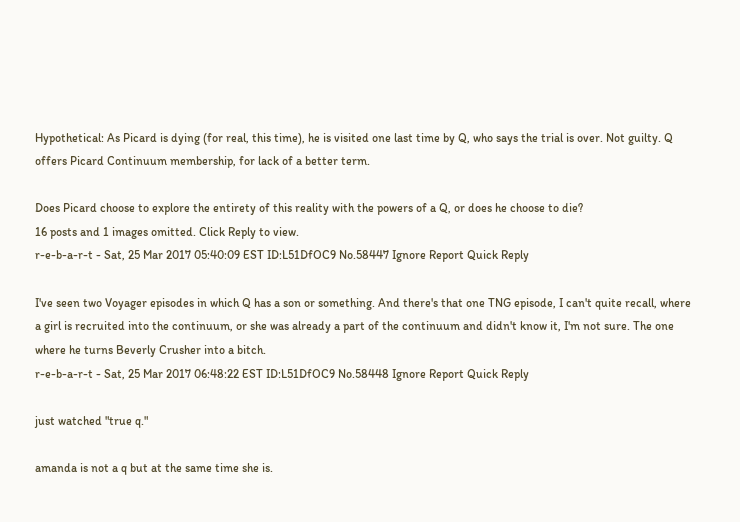Hypothetical: As Picard is dying (for real, this time), he is visited one last time by Q, who says the trial is over. Not guilty. Q offers Picard Continuum membership, for lack of a better term.

Does Picard choose to explore the entirety of this reality with the powers of a Q, or does he choose to die?
16 posts and 1 images omitted. Click Reply to view.
r-e-b-a-r-t - Sat, 25 Mar 2017 05:40:09 EST ID:L51DfOC9 No.58447 Ignore Report Quick Reply

I've seen two Voyager episodes in which Q has a son or something. And there's that one TNG episode, I can't quite recall, where a girl is recruited into the continuum, or she was already a part of the continuum and didn't know it, I'm not sure. The one where he turns Beverly Crusher into a bitch.
r-e-b-a-r-t - Sat, 25 Mar 2017 06:48:22 EST ID:L51DfOC9 No.58448 Ignore Report Quick Reply

just watched "true q."

amanda is not a q but at the same time she is.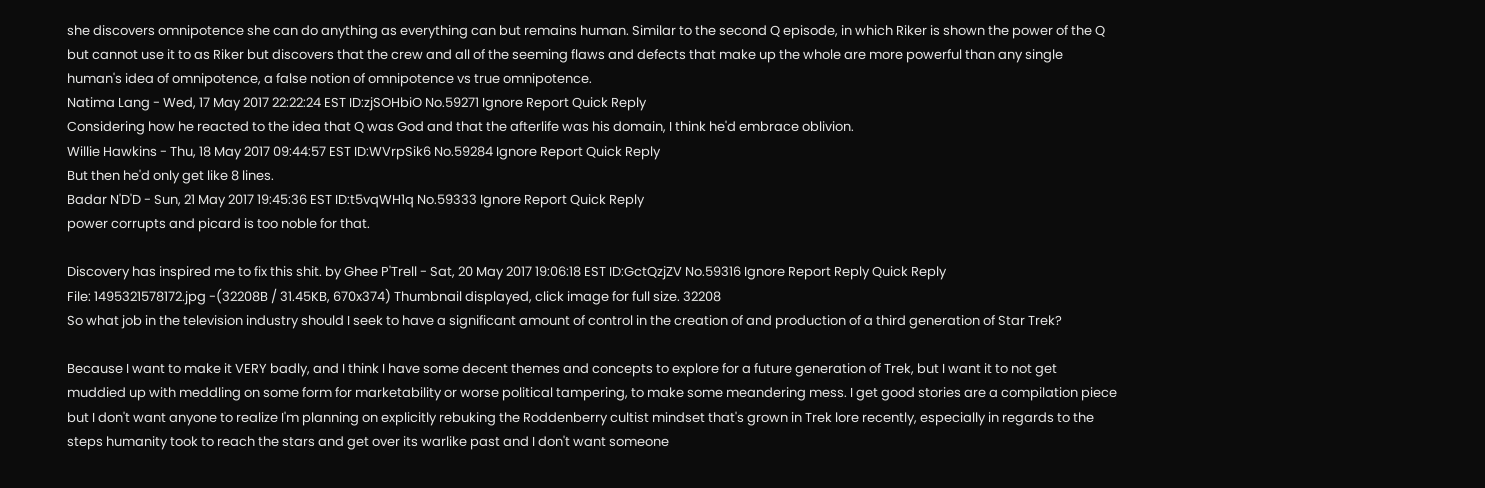she discovers omnipotence she can do anything as everything can but remains human. Similar to the second Q episode, in which Riker is shown the power of the Q but cannot use it to as Riker but discovers that the crew and all of the seeming flaws and defects that make up the whole are more powerful than any single human's idea of omnipotence, a false notion of omnipotence vs true omnipotence.
Natima Lang - Wed, 17 May 2017 22:22:24 EST ID:zjSOHbiO No.59271 Ignore Report Quick Reply
Considering how he reacted to the idea that Q was God and that the afterlife was his domain, I think he'd embrace oblivion.
Willie Hawkins - Thu, 18 May 2017 09:44:57 EST ID:WVrpSik6 No.59284 Ignore Report Quick Reply
But then he'd only get like 8 lines.
Badar N'D'D - Sun, 21 May 2017 19:45:36 EST ID:t5vqWH1q No.59333 Ignore Report Quick Reply
power corrupts and picard is too noble for that.

Discovery has inspired me to fix this shit. by Ghee P'Trell - Sat, 20 May 2017 19:06:18 EST ID:GctQzjZV No.59316 Ignore Report Reply Quick Reply
File: 1495321578172.jpg -(32208B / 31.45KB, 670x374) Thumbnail displayed, click image for full size. 32208
So what job in the television industry should I seek to have a significant amount of control in the creation of and production of a third generation of Star Trek?

Because I want to make it VERY badly, and I think I have some decent themes and concepts to explore for a future generation of Trek, but I want it to not get muddied up with meddling on some form for marketability or worse political tampering, to make some meandering mess. I get good stories are a compilation piece but I don't want anyone to realize I'm planning on explicitly rebuking the Roddenberry cultist mindset that's grown in Trek lore recently, especially in regards to the steps humanity took to reach the stars and get over its warlike past and I don't want someone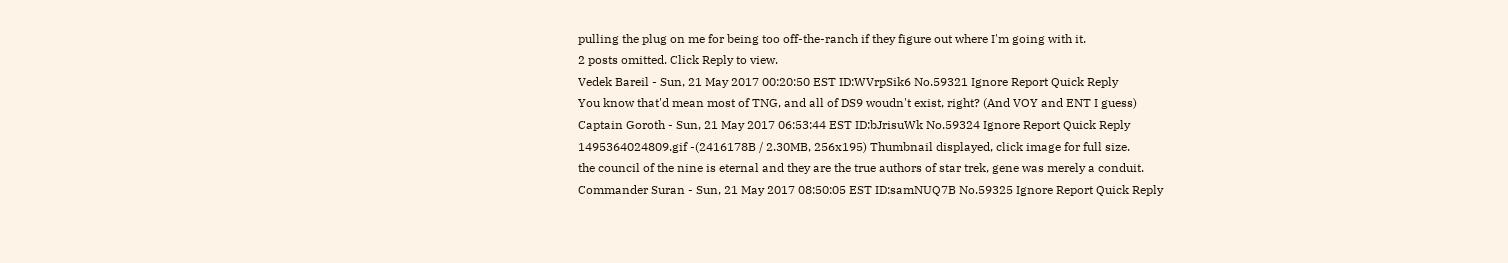pulling the plug on me for being too off-the-ranch if they figure out where I'm going with it.
2 posts omitted. Click Reply to view.
Vedek Bareil - Sun, 21 May 2017 00:20:50 EST ID:WVrpSik6 No.59321 Ignore Report Quick Reply
You know that'd mean most of TNG, and all of DS9 woudn't exist, right? (And VOY and ENT I guess)
Captain Goroth - Sun, 21 May 2017 06:53:44 EST ID:bJrisuWk No.59324 Ignore Report Quick Reply
1495364024809.gif -(2416178B / 2.30MB, 256x195) Thumbnail displayed, click image for full size.
the council of the nine is eternal and they are the true authors of star trek, gene was merely a conduit.
Commander Suran - Sun, 21 May 2017 08:50:05 EST ID:samNUQ7B No.59325 Ignore Report Quick Reply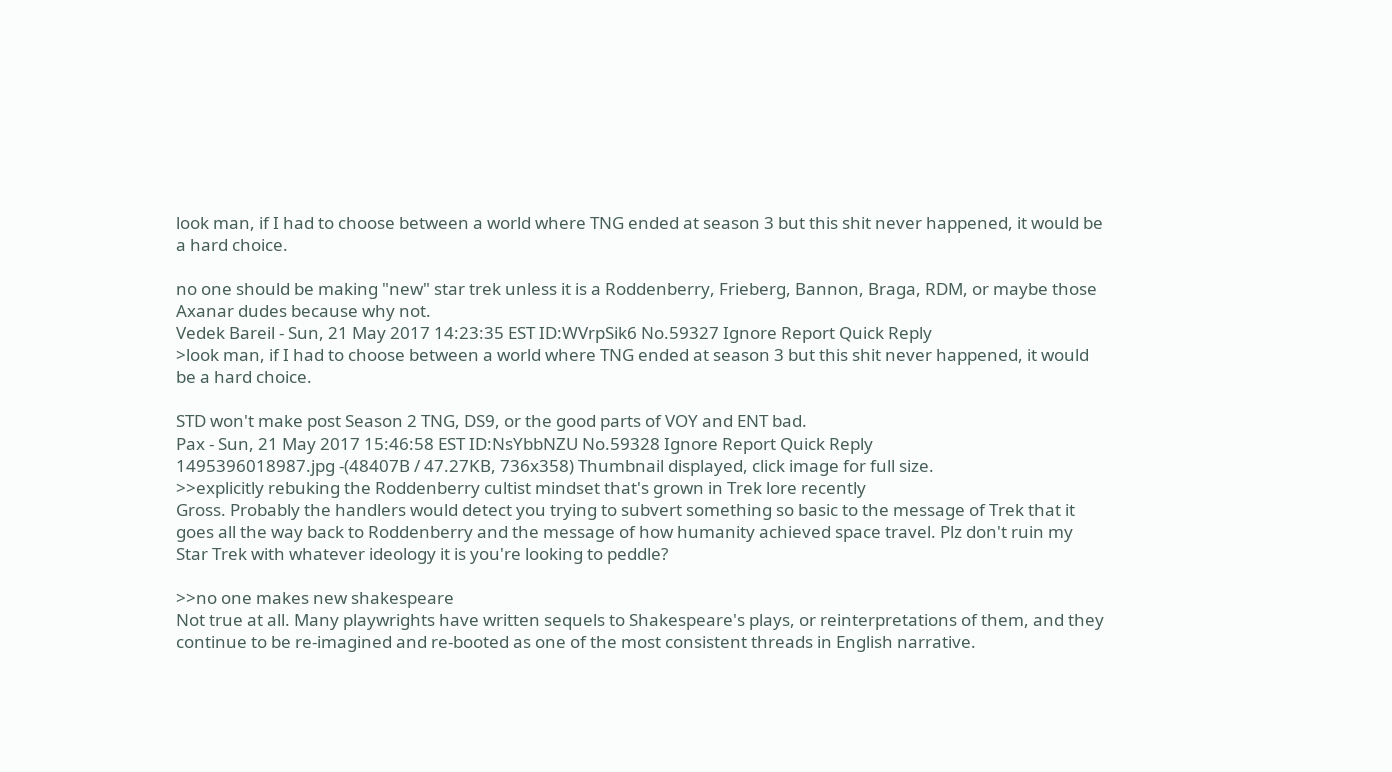look man, if I had to choose between a world where TNG ended at season 3 but this shit never happened, it would be a hard choice.

no one should be making "new" star trek unless it is a Roddenberry, Frieberg, Bannon, Braga, RDM, or maybe those Axanar dudes because why not.
Vedek Bareil - Sun, 21 May 2017 14:23:35 EST ID:WVrpSik6 No.59327 Ignore Report Quick Reply
>look man, if I had to choose between a world where TNG ended at season 3 but this shit never happened, it would be a hard choice.

STD won't make post Season 2 TNG, DS9, or the good parts of VOY and ENT bad.
Pax - Sun, 21 May 2017 15:46:58 EST ID:NsYbbNZU No.59328 Ignore Report Quick Reply
1495396018987.jpg -(48407B / 47.27KB, 736x358) Thumbnail displayed, click image for full size.
>>explicitly rebuking the Roddenberry cultist mindset that's grown in Trek lore recently
Gross. Probably the handlers would detect you trying to subvert something so basic to the message of Trek that it goes all the way back to Roddenberry and the message of how humanity achieved space travel. Plz don't ruin my Star Trek with whatever ideology it is you're looking to peddle?

>>no one makes new shakespeare
Not true at all. Many playwrights have written sequels to Shakespeare's plays, or reinterpretations of them, and they continue to be re-imagined and re-booted as one of the most consistent threads in English narrative.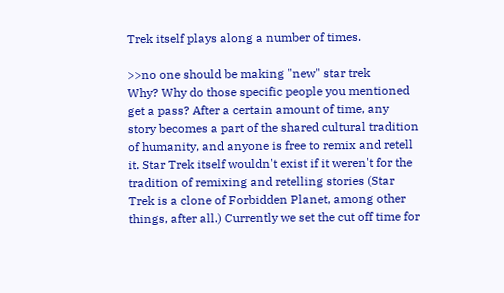Trek itself plays along a number of times.

>>no one should be making "new" star trek
Why? Why do those specific people you mentioned get a pass? After a certain amount of time, any story becomes a part of the shared cultural tradition of humanity, and anyone is free to remix and retell it. Star Trek itself wouldn't exist if it weren't for the tradition of remixing and retelling stories (Star Trek is a clone of Forbidden Planet, among other things, after all.) Currently we set the cut off time for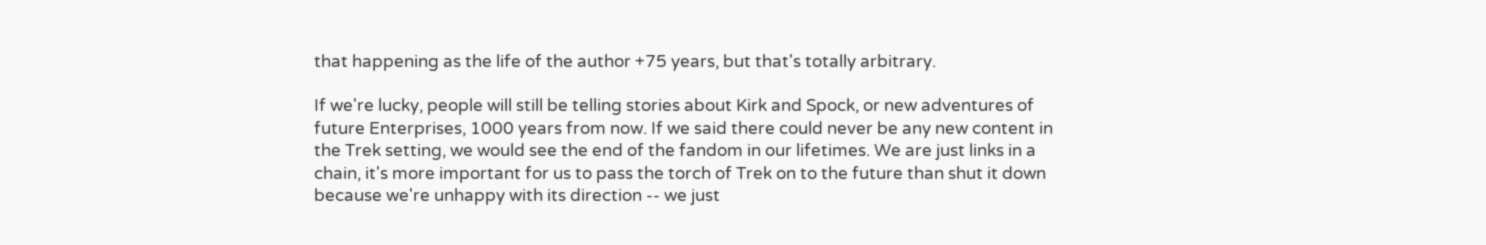that happening as the life of the author +75 years, but that's totally arbitrary.

If we're lucky, people will still be telling stories about Kirk and Spock, or new adventures of future Enterprises, 1000 years from now. If we said there could never be any new content in the Trek setting, we would see the end of the fandom in our lifetimes. We are just links in a chain, it's more important for us to pass the torch of Trek on to the future than shut it down because we're unhappy with its direction -- we just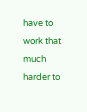have to work that much harder to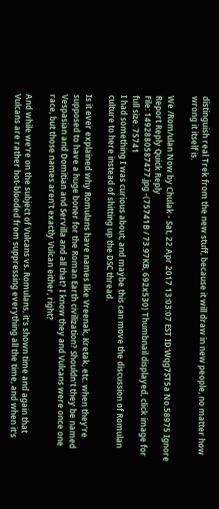distinguish real Trek from the new stuff, because it will draw in new people, no matter how wrong it itself is.

We /Rom/ulan Now by Chulak - Sat, 22 Apr 2017 13:03:07 EST ID:Wqg7ST5a No.58975 Ignore Report Reply Quick Reply
File: 1492880587477.jpg -(75741B / 73.97KB, 692x530) Thumbnail displayed, click image for full size. 75741
I had something I was curious about, and maybe this can move the discussion of Romulan culture to here instead of shitting up the DSC thread.

Is it ever explained why Romulans have names like Vreenak, Kretak, etc. when they're supposed to have a huge boner for the Roman Earth civilization? Shouldn't they be named Vespasian and Domitian and Servilla and all that? I know they and Vulcans were once one race, but those names aren't exactly Vulcan either, right?

And while we're on the subject of Vulcans vs. Romulans, it's shown time and again that Vulcans are rather hot-blooded from suppressing everything all the time, and when it's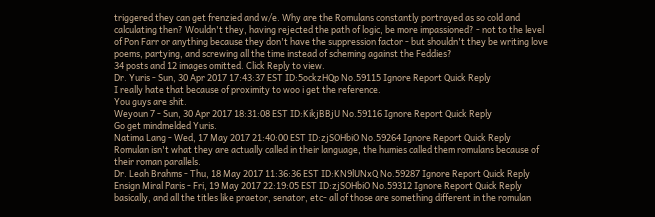triggered they can get frenzied and w/e. Why are the Romulans constantly portrayed as so cold and calculating then? Wouldn't they, having rejected the path of logic, be more impassioned? - not to the level of Pon Farr or anything because they don't have the suppression factor - but shouldn't they be writing love poems, partying, and screwing all the time instead of scheming against the Feddies?
34 posts and 12 images omitted. Click Reply to view.
Dr. Yuris - Sun, 30 Apr 2017 17:43:37 EST ID:5ockzHQp No.59115 Ignore Report Quick Reply
I really hate that because of proximity to woo i get the reference.
You guys are shit.
Weyoun 7 - Sun, 30 Apr 2017 18:31:08 EST ID:KikjBBjU No.59116 Ignore Report Quick Reply
Go get mindmelded Yuris.
Natima Lang - Wed, 17 May 2017 21:40:00 EST ID:zjSOHbiO No.59264 Ignore Report Quick Reply
Romulan isn't what they are actually called in their language, the humies called them romulans because of their roman parallels.
Dr. Leah Brahms - Thu, 18 May 2017 11:36:36 EST ID:KN9lUNxQ No.59287 Ignore Report Quick Reply
Ensign Miral Paris - Fri, 19 May 2017 22:19:05 EST ID:zjSOHbiO No.59312 Ignore Report Quick Reply
basically, and all the titles like praetor, senator, etc- all of those are something different in the romulan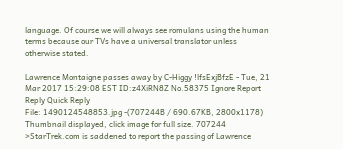language. Of course we will always see romulans using the human terms because our TVs have a universal translator unless otherwise stated.

Lawrence Montaigne passes away by C-Higgy !lfsExjBfzE - Tue, 21 Mar 2017 15:29:08 EST ID:z4XiRN8Z No.58375 Ignore Report Reply Quick Reply
File: 1490124548853.jpg -(707244B / 690.67KB, 2800x1178) Thumbnail displayed, click image for full size. 707244
>StarTrek.com is saddened to report the passing of Lawrence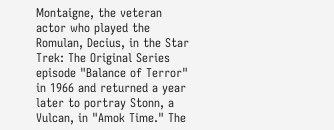Montaigne, the veteran actor who played the Romulan, Decius, in the Star Trek: The Original Series episode "Balance of Terror" in 1966 and returned a year later to portray Stonn, a Vulcan, in "Amok Time." The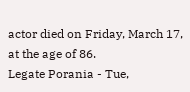actor died on Friday, March 17, at the age of 86.
Legate Porania - Tue,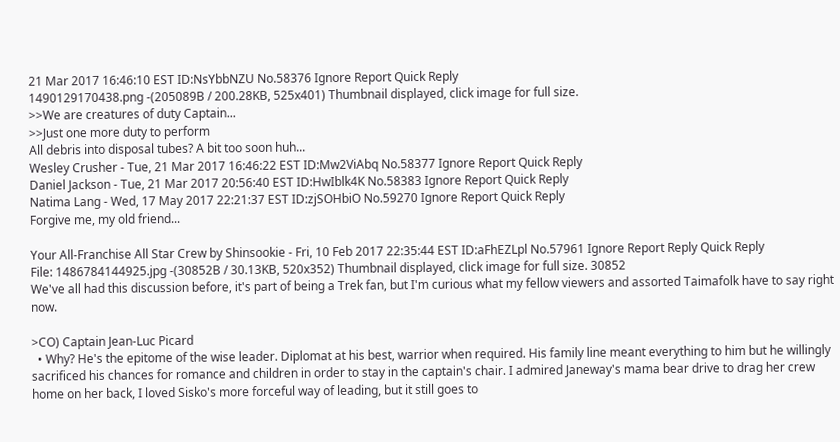21 Mar 2017 16:46:10 EST ID:NsYbbNZU No.58376 Ignore Report Quick Reply
1490129170438.png -(205089B / 200.28KB, 525x401) Thumbnail displayed, click image for full size.
>>We are creatures of duty Captain...
>>Just one more duty to perform
All debris into disposal tubes? A bit too soon huh...
Wesley Crusher - Tue, 21 Mar 2017 16:46:22 EST ID:Mw2ViAbq No.58377 Ignore Report Quick Reply
Daniel Jackson - Tue, 21 Mar 2017 20:56:40 EST ID:HwIblk4K No.58383 Ignore Report Quick Reply
Natima Lang - Wed, 17 May 2017 22:21:37 EST ID:zjSOHbiO No.59270 Ignore Report Quick Reply
Forgive me, my old friend...

Your All-Franchise All Star Crew by Shinsookie - Fri, 10 Feb 2017 22:35:44 EST ID:aFhEZLpl No.57961 Ignore Report Reply Quick Reply
File: 1486784144925.jpg -(30852B / 30.13KB, 520x352) Thumbnail displayed, click image for full size. 30852
We've all had this discussion before, it's part of being a Trek fan, but I'm curious what my fellow viewers and assorted Taimafolk have to say right now.

>CO) Captain Jean-Luc Picard
  • Why? He's the epitome of the wise leader. Diplomat at his best, warrior when required. His family line meant everything to him but he willingly sacrificed his chances for romance and children in order to stay in the captain's chair. I admired Janeway's mama bear drive to drag her crew home on her back, I loved Sisko's more forceful way of leading, but it still goes to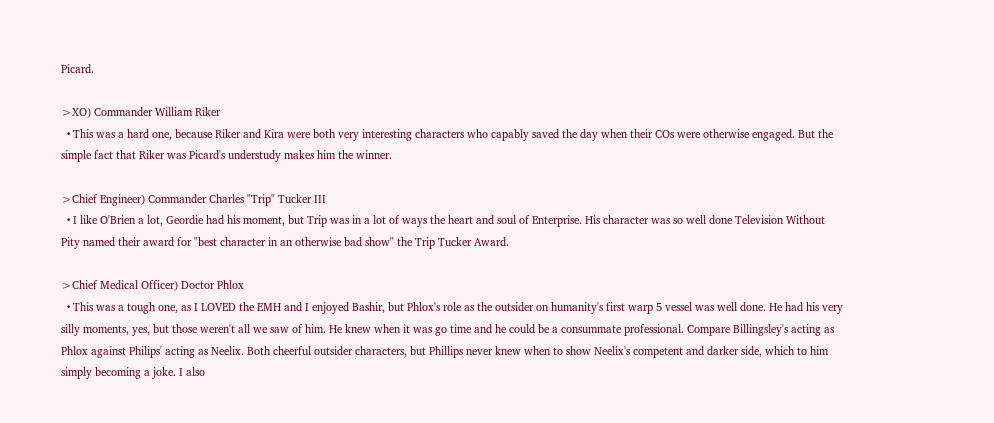Picard.

>XO) Commander William Riker
  • This was a hard one, because Riker and Kira were both very interesting characters who capably saved the day when their COs were otherwise engaged. But the simple fact that Riker was Picard's understudy makes him the winner.

>Chief Engineer) Commander Charles "Trip" Tucker III
  • I like O'Brien a lot, Geordie had his moment, but Trip was in a lot of ways the heart and soul of Enterprise. His character was so well done Television Without Pity named their award for "best character in an otherwise bad show" the Trip Tucker Award.

>Chief Medical Officer) Doctor Phlox
  • This was a tough one, as I LOVED the EMH and I enjoyed Bashir, but Phlox's role as the outsider on humanity's first warp 5 vessel was well done. He had his very silly moments, yes, but those weren't all we saw of him. He knew when it was go time and he could be a consummate professional. Compare Billingsley's acting as Phlox against Philips' acting as Neelix. Both cheerful outsider characters, but Phillips never knew when to show Neelix's competent and darker side, which to him simply becoming a joke. I also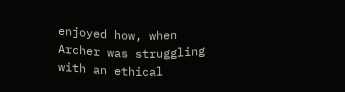enjoyed how, when Archer was struggling with an ethical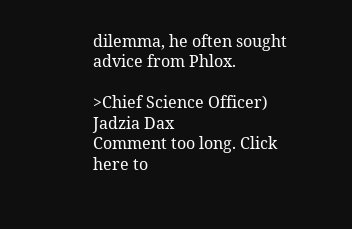dilemma, he often sought advice from Phlox.

>Chief Science Officer) Jadzia Dax
Comment too long. Click here to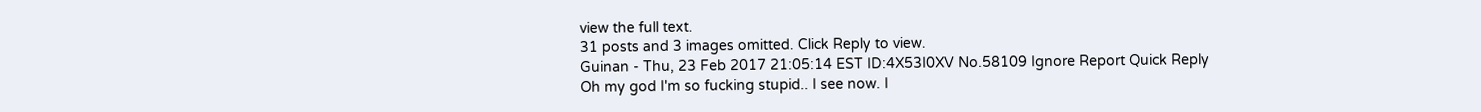view the full text.
31 posts and 3 images omitted. Click Reply to view.
Guinan - Thu, 23 Feb 2017 21:05:14 EST ID:4X53I0XV No.58109 Ignore Report Quick Reply
Oh my god I'm so fucking stupid.. I see now. I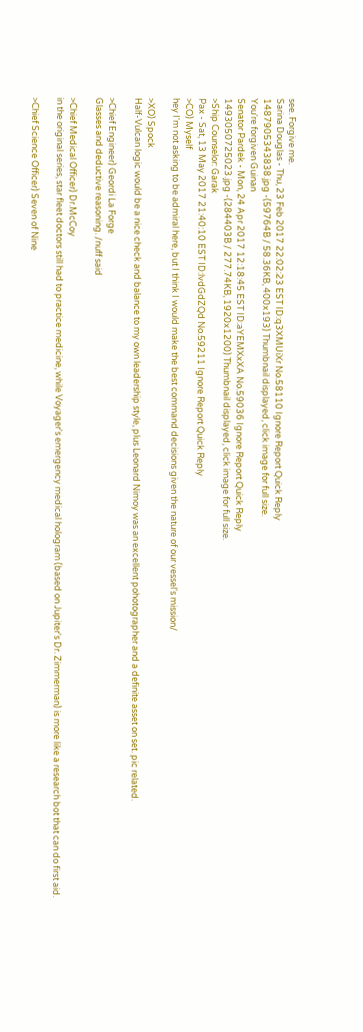see. Forgive me.
Sarina Douglas - Thu, 23 Feb 2017 22:02:23 EST ID:q3XMUiXr No.58110 Ignore Report Quick Reply
1487905343838.jpg -(59764B / 58.36KB, 400x193) Thumbnail displayed, click image for full size.
You're forgiven Guinan
Senator Pardek - Mon, 24 Apr 2017 12:18:45 EST ID:aYEMXxXA No.59036 Ignore Report Quick Reply
1493050725023.jpg -(284403B / 277.74KB, 1920x1200) Thumbnail displayed, click image for full size.
>Ship Counselor: Garak
Pax - Sat, 13 May 2017 21:40:10 EST ID:lvdGdZQd No.59211 Ignore Report Quick Reply
>CO) Myself
hey I'm not asking to be admiral here, but I think I would make the best command decisions given the nature of our vessel's mission/

>XO) Spock
Half-Vulcan logic would be a nice check and balance to my own leadership style, plus Leonard Nimoy was an excellent pohotographer and a definite asset on set. pic related.

>Chief Engineer) Geordi La Forge
Glasses and deductive reasoning. /nuff said

>Chief Medical Officer) Dr.McCoy
in the original series, star fleet doctors still had to practice medicine, while Voyager's emergency medical hologram (based on Jupiter's Dr. Zimmerman) is more like a research bot that can do first aid.

>Chief Science Officer) Seven of Nine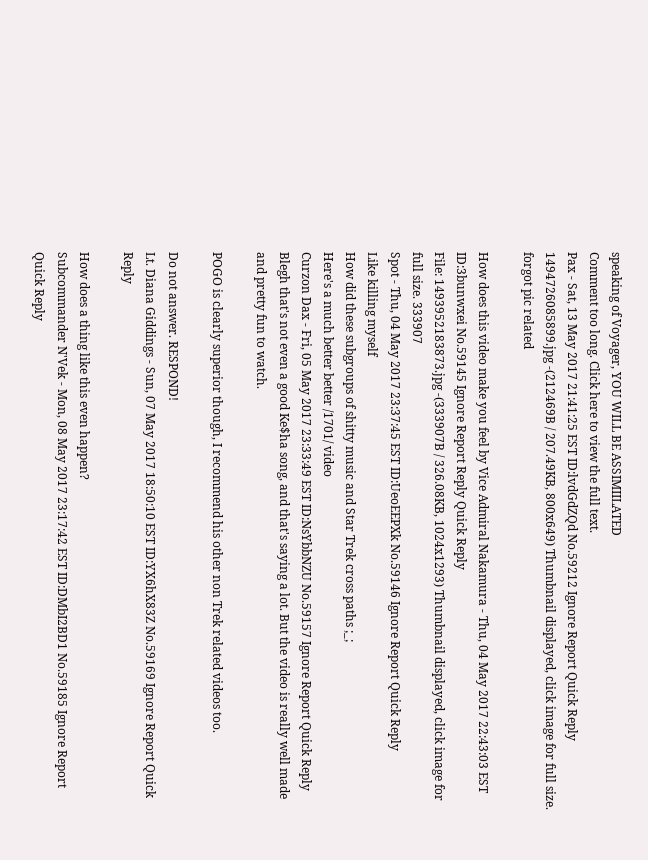speaking of Voyager, YOU WILL BE ASSIMIILATED
Comment too long. Click here to view the full text.
Pax - Sat, 13 May 2017 21:41:25 EST ID:lvdGdZQd No.59212 Ignore Report Quick Reply
1494726085899.jpg -(212469B / 207.49KB, 800x649) Thumbnail displayed, click image for full size.
forgot pic related

How does this video make you feel by Vice Admiral Nakamura - Thu, 04 May 2017 22:43:03 EST ID:3bunwxei No.59145 Ignore Report Reply Quick Reply
File: 1493952183873.jpg -(333907B / 326.08KB, 1024x1293) Thumbnail displayed, click image for full size. 333907
Spot - Thu, 04 May 2017 23:37:45 EST ID:UeoEEPXk No.59146 Ignore Report Quick Reply
Like killing myself
How did these subgroups of shitty music and Star Trek cross paths ;_;
Here's a much better better /1701/ video
Curzon Dax - Fri, 05 May 2017 23:33:49 EST ID:NsYbbNZU No.59157 Ignore Report Quick Reply
Blegh that's not even a good Ke$ha song, and that's saying a lot. But the video is really well made and pretty fun to watch.

POGO is clearly superior though, I recommend his other non Trek related videos too.

Do not answer. RESPOND!
Lt. Diana Giddings - Sun, 07 May 2017 18:50:10 EST ID:YX6hX83Z No.59169 Ignore Report Quick Reply

How does a thing like this even happen?
Subcommander N'Vek - Mon, 08 May 2017 23:17:42 EST ID:DMbI2BD1 No.59185 Ignore Report Quick Reply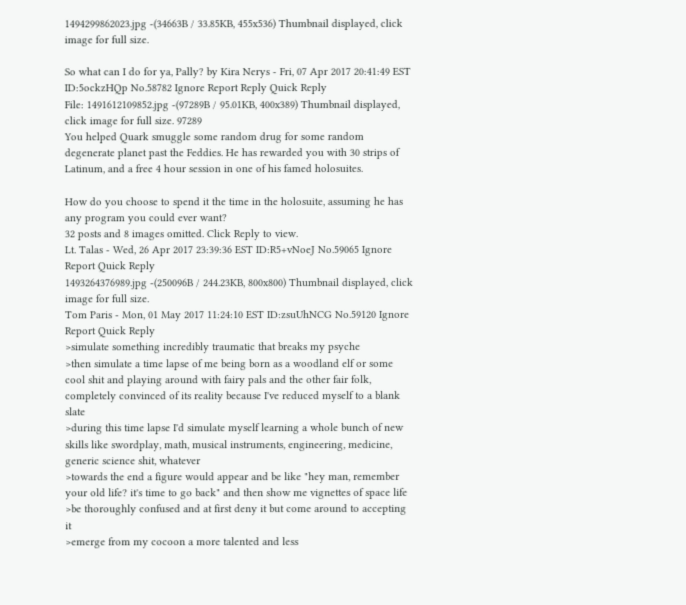1494299862023.jpg -(34663B / 33.85KB, 455x536) Thumbnail displayed, click image for full size.

So what can I do for ya, Pally? by Kira Nerys - Fri, 07 Apr 2017 20:41:49 EST ID:5ockzHQp No.58782 Ignore Report Reply Quick Reply
File: 1491612109852.jpg -(97289B / 95.01KB, 400x389) Thumbnail displayed, click image for full size. 97289
You helped Quark smuggle some random drug for some random degenerate planet past the Feddies. He has rewarded you with 30 strips of Latinum, and a free 4 hour session in one of his famed holosuites.

How do you choose to spend it the time in the holosuite, assuming he has any program you could ever want?
32 posts and 8 images omitted. Click Reply to view.
Lt. Talas - Wed, 26 Apr 2017 23:39:36 EST ID:R5+vNoeJ No.59065 Ignore Report Quick Reply
1493264376989.jpg -(250096B / 244.23KB, 800x800) Thumbnail displayed, click image for full size.
Tom Paris - Mon, 01 May 2017 11:24:10 EST ID:zsuUhNCG No.59120 Ignore Report Quick Reply
>simulate something incredibly traumatic that breaks my psyche
>then simulate a time lapse of me being born as a woodland elf or some cool shit and playing around with fairy pals and the other fair folk, completely convinced of its reality because I've reduced myself to a blank slate
>during this time lapse I'd simulate myself learning a whole bunch of new skills like swordplay, math, musical instruments, engineering, medicine, generic science shit, whatever
>towards the end a figure would appear and be like "hey man, remember your old life? it's time to go back" and then show me vignettes of space life
>be thoroughly confused and at first deny it but come around to accepting it
>emerge from my cocoon a more talented and less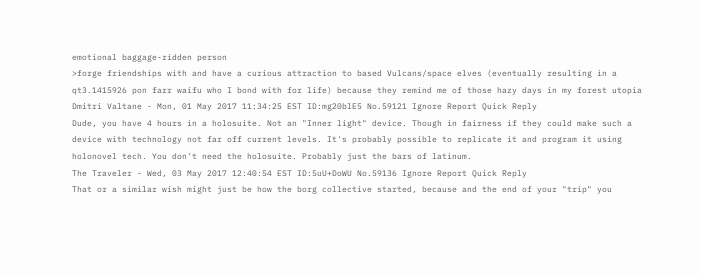emotional baggage-ridden person
>forge friendships with and have a curious attraction to based Vulcans/space elves (eventually resulting in a qt3.1415926 pon farr waifu who I bond with for life) because they remind me of those hazy days in my forest utopia
Dmitri Valtane - Mon, 01 May 2017 11:34:25 EST ID:mg20blE5 No.59121 Ignore Report Quick Reply
Dude, you have 4 hours in a holosuite. Not an "Inner light" device. Though in fairness if they could make such a device with technology not far off current levels. It's probably possible to replicate it and program it using holonovel tech. You don't need the holosuite. Probably just the bars of latinum.
The Traveler - Wed, 03 May 2017 12:40:54 EST ID:5uU+DoWU No.59136 Ignore Report Quick Reply
That or a similar wish might just be how the borg collective started, because and the end of your "trip" you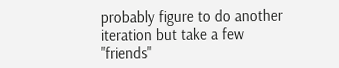probably figure to do another iteration but take a few "friends"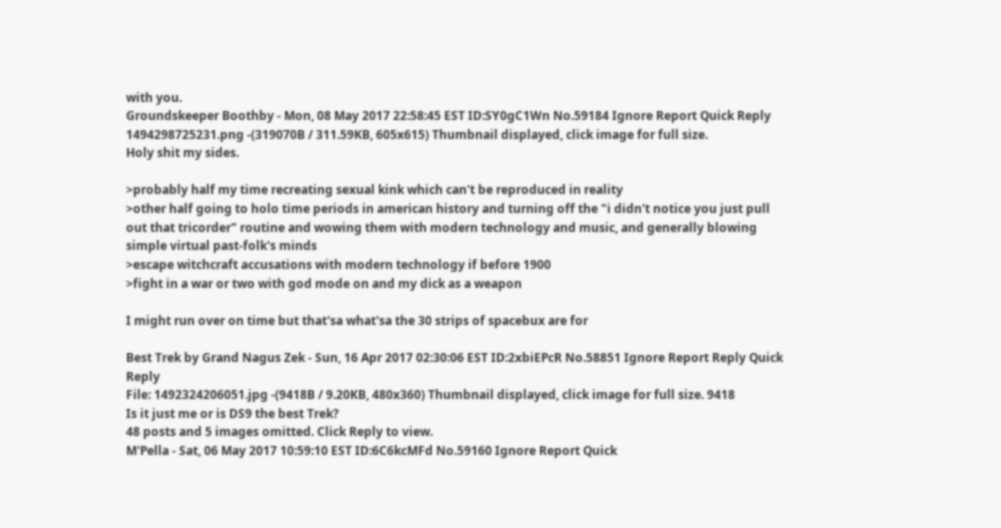with you.
Groundskeeper Boothby - Mon, 08 May 2017 22:58:45 EST ID:SY0gC1Wn No.59184 Ignore Report Quick Reply
1494298725231.png -(319070B / 311.59KB, 605x615) Thumbnail displayed, click image for full size.
Holy shit my sides.

>probably half my time recreating sexual kink which can't be reproduced in reality
>other half going to holo time periods in american history and turning off the "i didn't notice you just pull out that tricorder" routine and wowing them with modern technology and music, and generally blowing simple virtual past-folk's minds
>escape witchcraft accusations with modern technology if before 1900
>fight in a war or two with god mode on and my dick as a weapon

I might run over on time but that'sa what'sa the 30 strips of spacebux are for

Best Trek by Grand Nagus Zek - Sun, 16 Apr 2017 02:30:06 EST ID:2xbiEPcR No.58851 Ignore Report Reply Quick Reply
File: 1492324206051.jpg -(9418B / 9.20KB, 480x360) Thumbnail displayed, click image for full size. 9418
Is it just me or is DS9 the best Trek?
48 posts and 5 images omitted. Click Reply to view.
M'Pella - Sat, 06 May 2017 10:59:10 EST ID:6C6kcMFd No.59160 Ignore Report Quick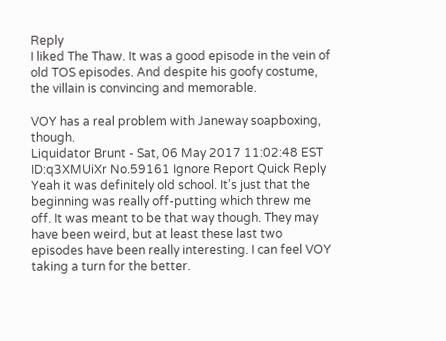Reply
I liked The Thaw. It was a good episode in the vein of old TOS episodes. And despite his goofy costume, the villain is convincing and memorable.

VOY has a real problem with Janeway soapboxing, though.
Liquidator Brunt - Sat, 06 May 2017 11:02:48 EST ID:q3XMUiXr No.59161 Ignore Report Quick Reply
Yeah it was definitely old school. It's just that the beginning was really off-putting which threw me off. It was meant to be that way though. They may have been weird, but at least these last two episodes have been really interesting. I can feel VOY taking a turn for the better.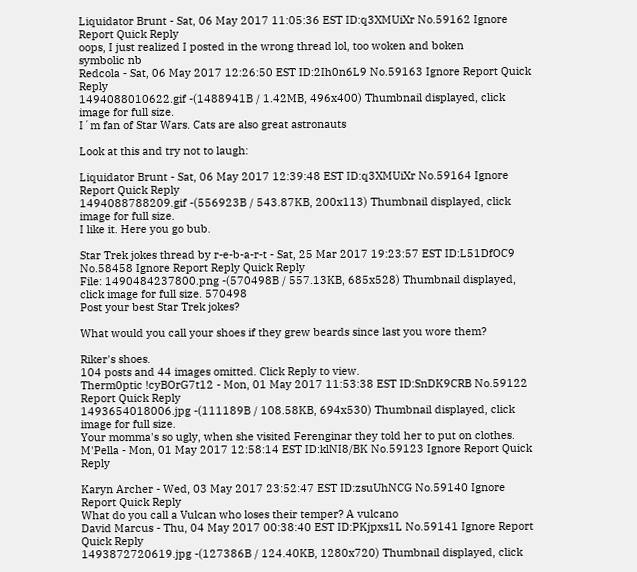Liquidator Brunt - Sat, 06 May 2017 11:05:36 EST ID:q3XMUiXr No.59162 Ignore Report Quick Reply
oops, I just realized I posted in the wrong thread lol, too woken and boken
symbolic nb
Redcola - Sat, 06 May 2017 12:26:50 EST ID:2Ih0n6L9 No.59163 Ignore Report Quick Reply
1494088010622.gif -(1488941B / 1.42MB, 496x400) Thumbnail displayed, click image for full size.
I´m fan of Star Wars. Cats are also great astronauts

Look at this and try not to laugh:

Liquidator Brunt - Sat, 06 May 2017 12:39:48 EST ID:q3XMUiXr No.59164 Ignore Report Quick Reply
1494088788209.gif -(556923B / 543.87KB, 200x113) Thumbnail displayed, click image for full size.
I like it. Here you go bub.

Star Trek jokes thread by r-e-b-a-r-t - Sat, 25 Mar 2017 19:23:57 EST ID:L51DfOC9 No.58458 Ignore Report Reply Quick Reply
File: 1490484237800.png -(570498B / 557.13KB, 685x528) Thumbnail displayed, click image for full size. 570498
Post your best Star Trek jokes?

What would you call your shoes if they grew beards since last you wore them?

Riker's shoes.
104 posts and 44 images omitted. Click Reply to view.
Therm0ptic !cyBOrG7t12 - Mon, 01 May 2017 11:53:38 EST ID:SnDK9CRB No.59122 Report Quick Reply
1493654018006.jpg -(111189B / 108.58KB, 694x530) Thumbnail displayed, click image for full size.
Your momma's so ugly, when she visited Ferenginar they told her to put on clothes.
M'Pella - Mon, 01 May 2017 12:58:14 EST ID:klNI8/BK No.59123 Ignore Report Quick Reply

Karyn Archer - Wed, 03 May 2017 23:52:47 EST ID:zsuUhNCG No.59140 Ignore Report Quick Reply
What do you call a Vulcan who loses their temper? A vulcano
David Marcus - Thu, 04 May 2017 00:38:40 EST ID:PKjpxs1L No.59141 Ignore Report Quick Reply
1493872720619.jpg -(127386B / 124.40KB, 1280x720) Thumbnail displayed, click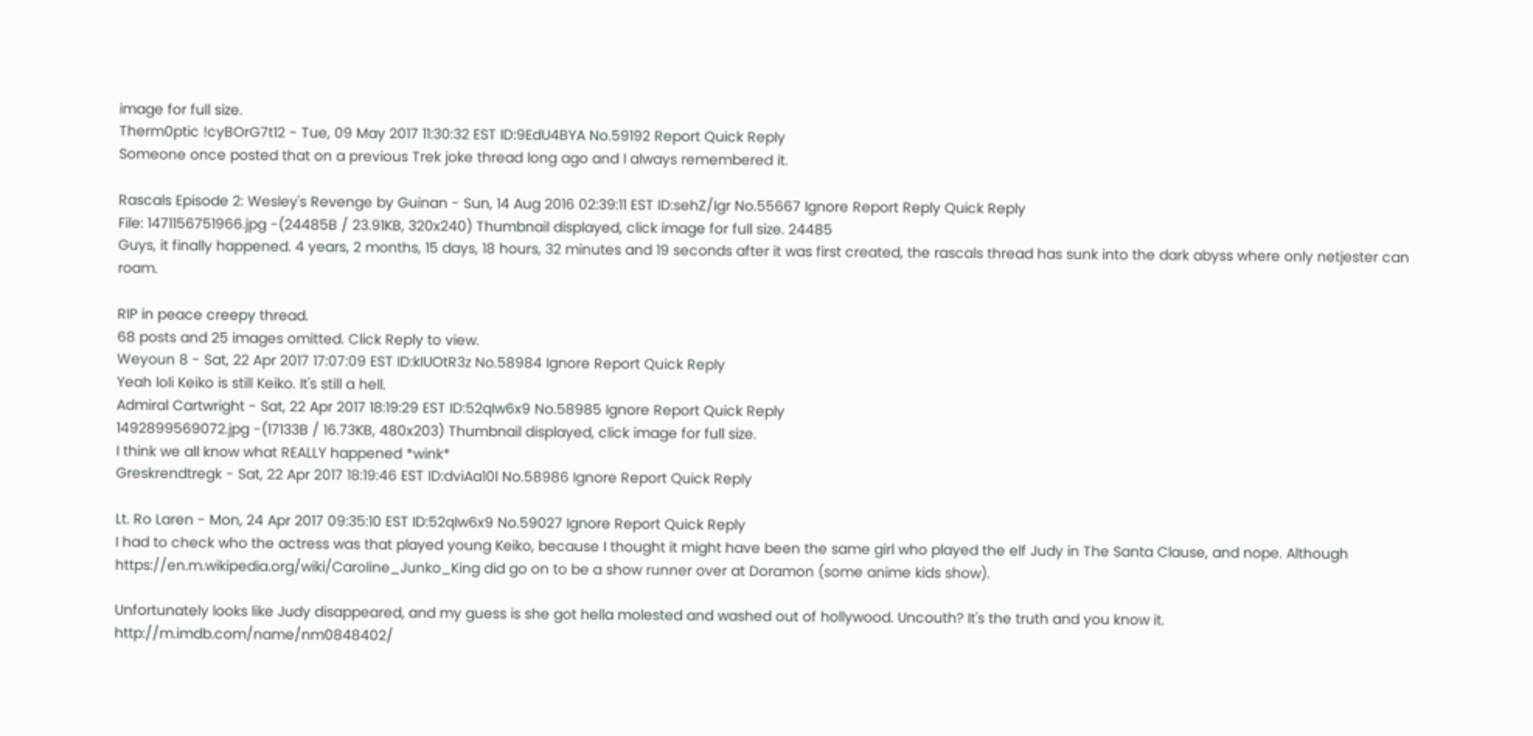image for full size.
Therm0ptic !cyBOrG7t12 - Tue, 09 May 2017 11:30:32 EST ID:9EdU4BYA No.59192 Report Quick Reply
Someone once posted that on a previous Trek joke thread long ago and I always remembered it.

Rascals Episode 2: Wesley's Revenge by Guinan - Sun, 14 Aug 2016 02:39:11 EST ID:sehZ/Igr No.55667 Ignore Report Reply Quick Reply
File: 1471156751966.jpg -(24485B / 23.91KB, 320x240) Thumbnail displayed, click image for full size. 24485
Guys, it finally happened. 4 years, 2 months, 15 days, 18 hours, 32 minutes and 19 seconds after it was first created, the rascals thread has sunk into the dark abyss where only netjester can roam.

RIP in peace creepy thread.
68 posts and 25 images omitted. Click Reply to view.
Weyoun 8 - Sat, 22 Apr 2017 17:07:09 EST ID:kIUOtR3z No.58984 Ignore Report Quick Reply
Yeah loli Keiko is still Keiko. It's still a hell.
Admiral Cartwright - Sat, 22 Apr 2017 18:19:29 EST ID:52qIw6x9 No.58985 Ignore Report Quick Reply
1492899569072.jpg -(17133B / 16.73KB, 480x203) Thumbnail displayed, click image for full size.
I think we all know what REALLY happened *wink*
Greskrendtregk - Sat, 22 Apr 2017 18:19:46 EST ID:dviAa10l No.58986 Ignore Report Quick Reply

Lt. Ro Laren - Mon, 24 Apr 2017 09:35:10 EST ID:52qIw6x9 No.59027 Ignore Report Quick Reply
I had to check who the actress was that played young Keiko, because I thought it might have been the same girl who played the elf Judy in The Santa Clause, and nope. Although https://en.m.wikipedia.org/wiki/Caroline_Junko_King did go on to be a show runner over at Doramon (some anime kids show).

Unfortunately looks like Judy disappeared, and my guess is she got hella molested and washed out of hollywood. Uncouth? It's the truth and you know it. http://m.imdb.com/name/nm0848402/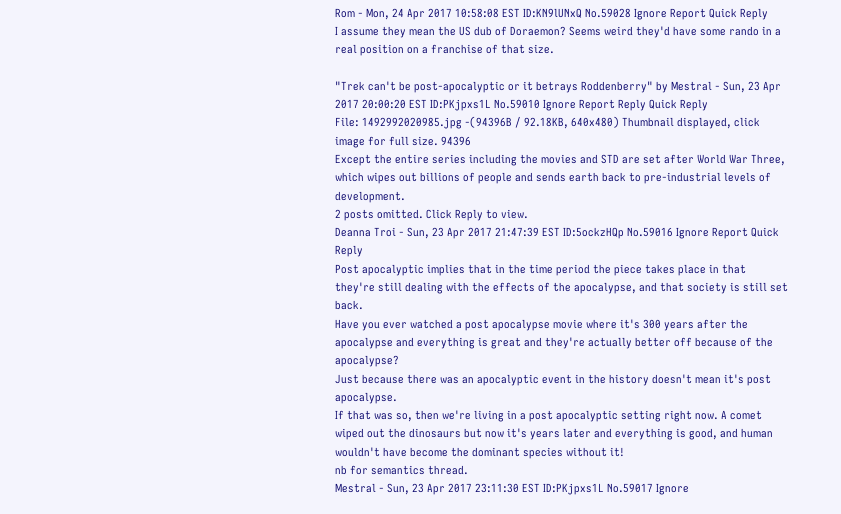Rom - Mon, 24 Apr 2017 10:58:08 EST ID:KN9lUNxQ No.59028 Ignore Report Quick Reply
I assume they mean the US dub of Doraemon? Seems weird they'd have some rando in a real position on a franchise of that size.

"Trek can't be post-apocalyptic or it betrays Roddenberry" by Mestral - Sun, 23 Apr 2017 20:00:20 EST ID:PKjpxs1L No.59010 Ignore Report Reply Quick Reply
File: 1492992020985.jpg -(94396B / 92.18KB, 640x480) Thumbnail displayed, click image for full size. 94396
Except the entire series including the movies and STD are set after World War Three, which wipes out billions of people and sends earth back to pre-industrial levels of development.
2 posts omitted. Click Reply to view.
Deanna Troi - Sun, 23 Apr 2017 21:47:39 EST ID:5ockzHQp No.59016 Ignore Report Quick Reply
Post apocalyptic implies that in the time period the piece takes place in that they're still dealing with the effects of the apocalypse, and that society is still set back.
Have you ever watched a post apocalypse movie where it's 300 years after the apocalypse and everything is great and they're actually better off because of the apocalypse?
Just because there was an apocalyptic event in the history doesn't mean it's post apocalypse.
If that was so, then we're living in a post apocalyptic setting right now. A comet wiped out the dinosaurs but now it's years later and everything is good, and human wouldn't have become the dominant species without it!
nb for semantics thread.
Mestral - Sun, 23 Apr 2017 23:11:30 EST ID:PKjpxs1L No.59017 Ignore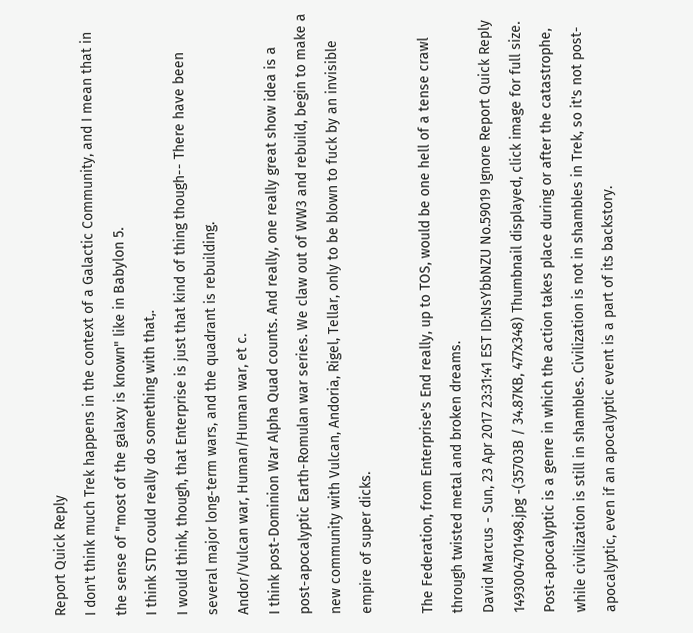Report Quick Reply
I don't think much Trek happens in the context of a Galactic Community, and I mean that in the sense of "most of the galaxy is known" like in Babylon 5.
I think STD could really do something with that,.
I would think, though, that Enterprise is just that kind of thing though-- There have been several major long-term wars, and the quadrant is rebuilding.
Andor/Vulcan war, Human/Human war, et c.
I think post-Dominion War Alpha Quad counts. And really, one really great show idea is a post-apocalyptic Earth-Romulan war series. We claw out of WW3 and rebuild, begin to make a new community with Vulcan, Andoria, Rigel, Tellar, only to be blown to fuck by an invisible empire of super dicks.

The Federation, from Enterprise's End really, up to TOS, would be one hell of a tense crawl through twisted metal and broken dreams.
David Marcus - Sun, 23 Apr 2017 23:31:41 EST ID:NsYbbNZU No.59019 Ignore Report Quick Reply
1493004701498.jpg -(35703B / 34.87KB, 477x348) Thumbnail displayed, click image for full size.
Post-apocalyptic is a genre in which the action takes place during or after the catastrophe, while civilization is still in shambles. Civilization is not in shambles in Trek, so it's not post-apocalyptic, even if an apocalyptic event is a part of its backstory.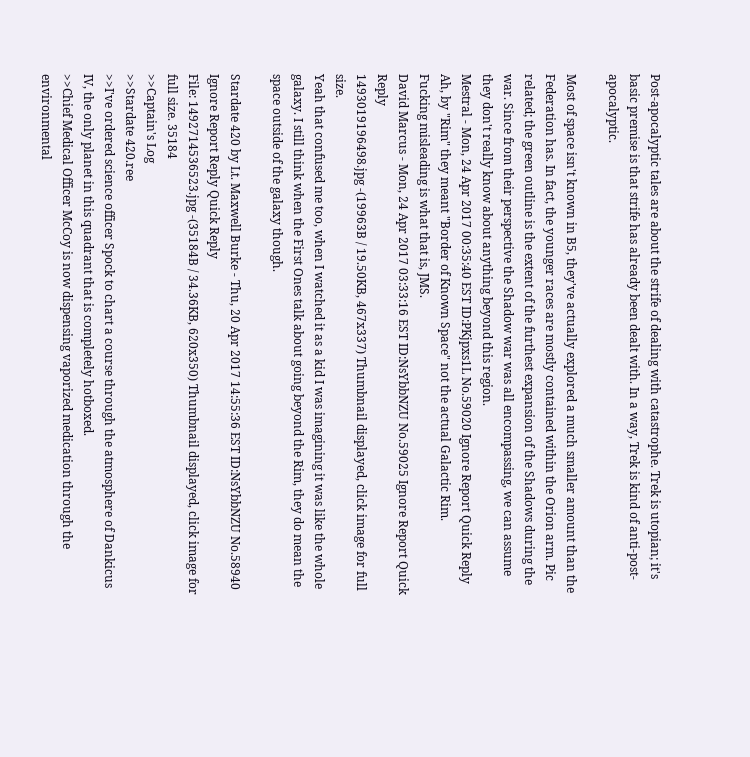Post-apocalyptic tales are about the strife of dealing with catastrophe. Trek is utopian; it's basic premise is that strife has already been dealt with. In a way, Trek is kind of anti-post-apocalyptic.

Most of space isn't known in B5, they've actually explored a much smaller amount than the Federation has. In fact, the younger races are mostly contained within the Orion arm. Pic related; the green outline is the extent of the furthest expansion of the Shadows during the war. Since from their perspective the Shadow war was all encompassing, we can assume they don't really know about anything beyond this region.
Mestral - Mon, 24 Apr 2017 00:35:40 EST ID:PKjpxs1L No.59020 Ignore Report Quick Reply
Ah, by "Rim" they meant "Border of Known Space" not the actual Galactic Rim.
Fucking misleading is what that is, JMS.
David Marcus - Mon, 24 Apr 2017 03:33:16 EST ID:NsYbbNZU No.59025 Ignore Report Quick Reply
1493019196498.jpg -(19963B / 19.50KB, 467x337) Thumbnail displayed, click image for full size.
Yeah that confused me too, when I watched it as a kid I was imagining it was like the whole galaxy. I still think when the First Ones talk about going beyond the Rim, they do mean the space outside of the galaxy though.

Stardate 420 by Lt. Maxwell Burke - Thu, 20 Apr 2017 14:55:36 EST ID:NsYbbNZU No.58940 Ignore Report Reply Quick Reply
File: 1492714536523.jpg -(35184B / 34.36KB, 620x350) Thumbnail displayed, click image for full size. 35184
>>Captain's Log
>>Stardate 420.ree
>>I've ordered science officer Spock to chart a course through the atmosphere of Dankicus IV, the only planet in this quadrant that is completely hotboxed.
>>Chief Medical Officer McCoy is now dispensing vaporized medication through the environmental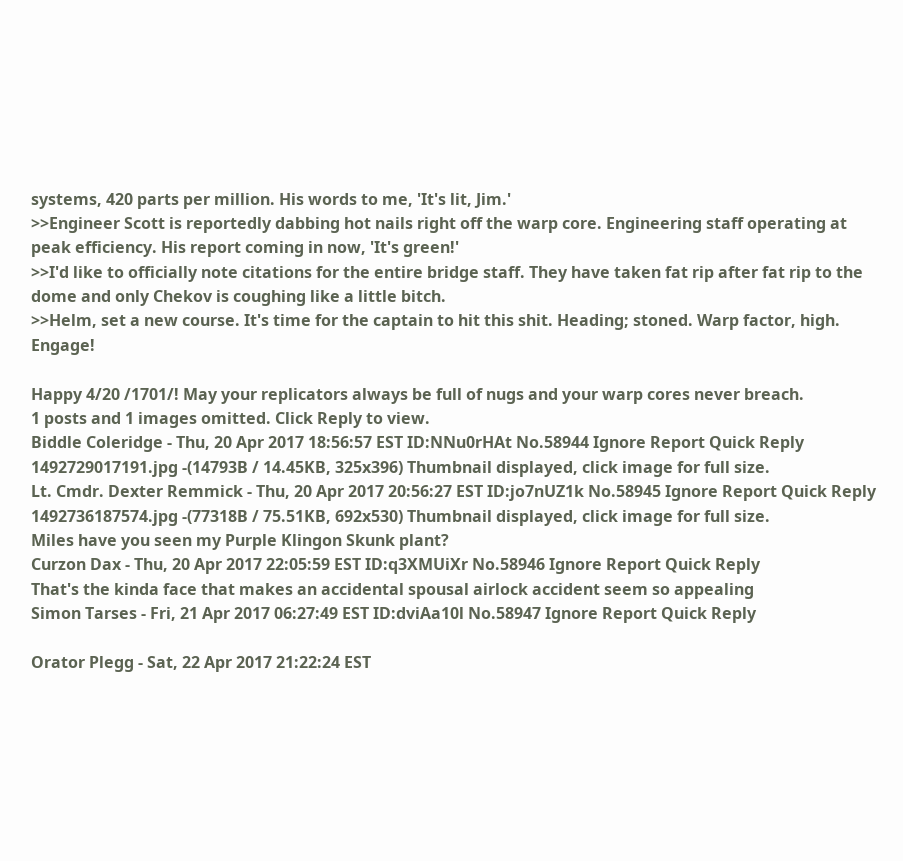systems, 420 parts per million. His words to me, 'It's lit, Jim.'
>>Engineer Scott is reportedly dabbing hot nails right off the warp core. Engineering staff operating at peak efficiency. His report coming in now, 'It's green!'
>>I'd like to officially note citations for the entire bridge staff. They have taken fat rip after fat rip to the dome and only Chekov is coughing like a little bitch.
>>Helm, set a new course. It's time for the captain to hit this shit. Heading; stoned. Warp factor, high. Engage!

Happy 4/20 /1701/! May your replicators always be full of nugs and your warp cores never breach.
1 posts and 1 images omitted. Click Reply to view.
Biddle Coleridge - Thu, 20 Apr 2017 18:56:57 EST ID:NNu0rHAt No.58944 Ignore Report Quick Reply
1492729017191.jpg -(14793B / 14.45KB, 325x396) Thumbnail displayed, click image for full size.
Lt. Cmdr. Dexter Remmick - Thu, 20 Apr 2017 20:56:27 EST ID:jo7nUZ1k No.58945 Ignore Report Quick Reply
1492736187574.jpg -(77318B / 75.51KB, 692x530) Thumbnail displayed, click image for full size.
Miles have you seen my Purple Klingon Skunk plant?
Curzon Dax - Thu, 20 Apr 2017 22:05:59 EST ID:q3XMUiXr No.58946 Ignore Report Quick Reply
That's the kinda face that makes an accidental spousal airlock accident seem so appealing
Simon Tarses - Fri, 21 Apr 2017 06:27:49 EST ID:dviAa10l No.58947 Ignore Report Quick Reply

Orator Plegg - Sat, 22 Apr 2017 21:22:24 EST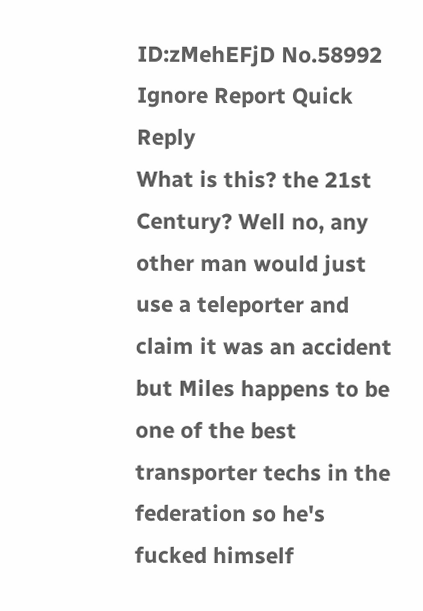ID:zMehEFjD No.58992 Ignore Report Quick Reply
What is this? the 21st Century? Well no, any other man would just use a teleporter and claim it was an accident but Miles happens to be one of the best transporter techs in the federation so he's fucked himself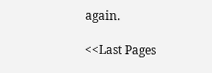again.

<<Last Pages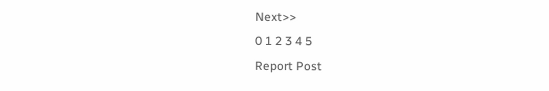Next>>
0 1 2 3 4 5
Report Post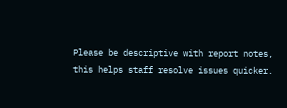Please be descriptive with report notes,
this helps staff resolve issues quicker.